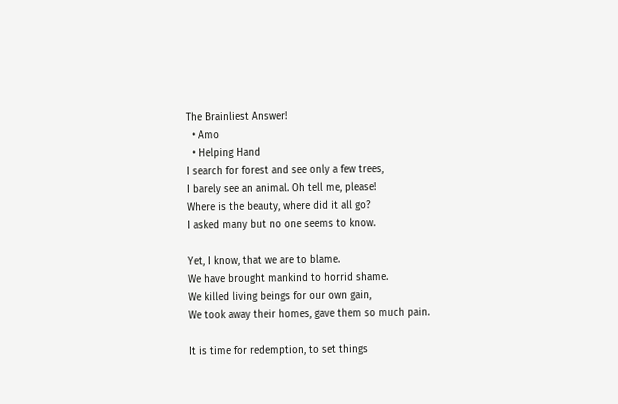The Brainliest Answer!
  • Amo
  • Helping Hand
I search for forest and see only a few trees,
I barely see an animal. Oh tell me, please!
Where is the beauty, where did it all go?
I asked many but no one seems to know.

Yet, I know, that we are to blame.
We have brought mankind to horrid shame.
We killed living beings for our own gain,
We took away their homes, gave them so much pain.

It is time for redemption, to set things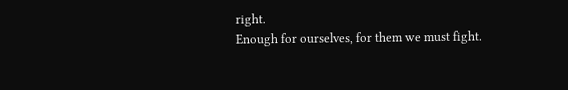right.
Enough for ourselves, for them we must fight.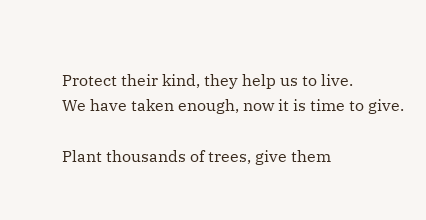Protect their kind, they help us to live.
We have taken enough, now it is time to give.

Plant thousands of trees, give them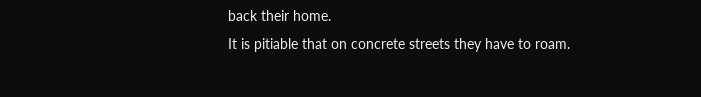back their home.
It is pitiable that on concrete streets they have to roam.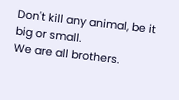Don't kill any animal, be it big or small.
We are all brothers.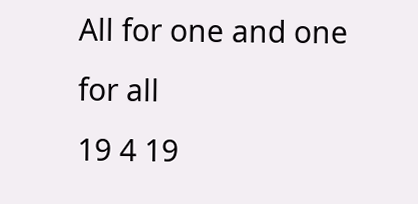All for one and one for all
19 4 19